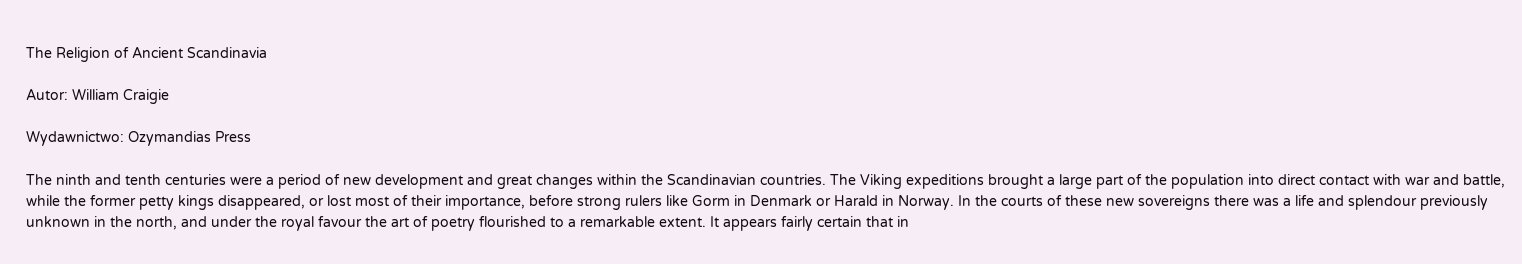The Religion of Ancient Scandinavia

Autor: William Craigie

Wydawnictwo: Ozymandias Press

The ninth and tenth centuries were a period of new development and great changes within the Scandinavian countries. The Viking expeditions brought a large part of the population into direct contact with war and battle, while the former petty kings disappeared, or lost most of their importance, before strong rulers like Gorm in Denmark or Harald in Norway. In the courts of these new sovereigns there was a life and splendour previously unknown in the north, and under the royal favour the art of poetry flourished to a remarkable extent. It appears fairly certain that in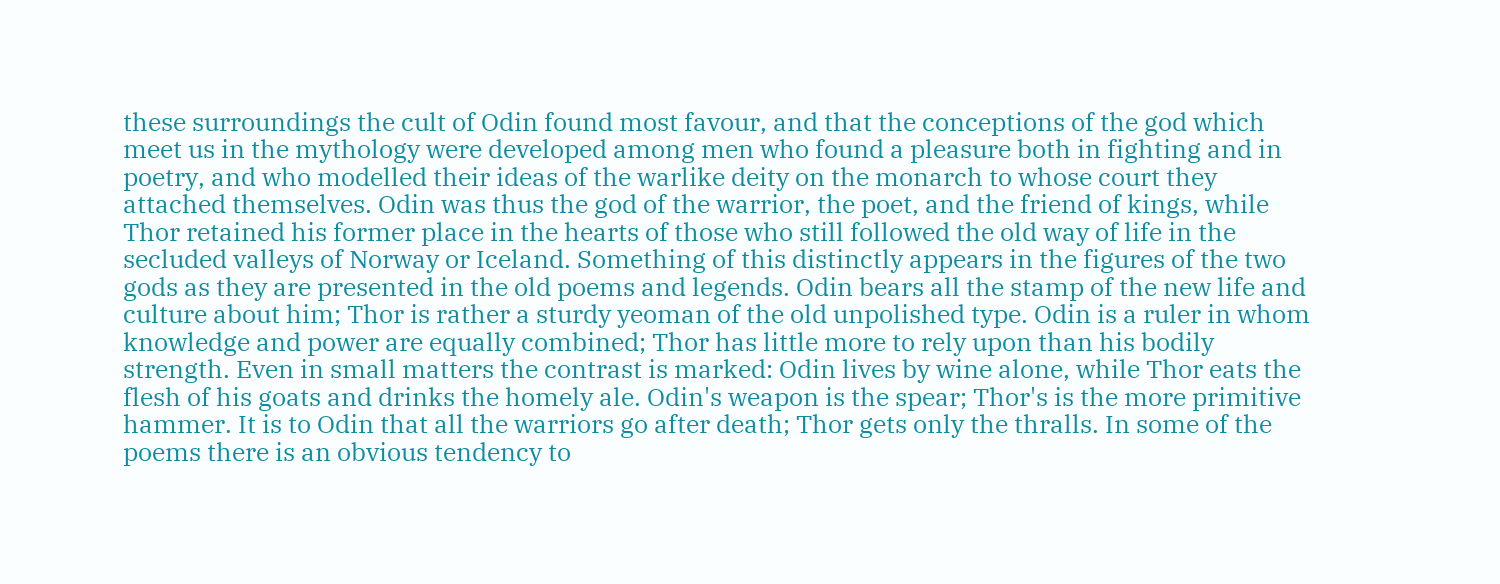these surroundings the cult of Odin found most favour, and that the conceptions of the god which meet us in the mythology were developed among men who found a pleasure both in fighting and in poetry, and who modelled their ideas of the warlike deity on the monarch to whose court they attached themselves. Odin was thus the god of the warrior, the poet, and the friend of kings, while Thor retained his former place in the hearts of those who still followed the old way of life in the secluded valleys of Norway or Iceland. Something of this distinctly appears in the figures of the two gods as they are presented in the old poems and legends. Odin bears all the stamp of the new life and culture about him; Thor is rather a sturdy yeoman of the old unpolished type. Odin is a ruler in whom knowledge and power are equally combined; Thor has little more to rely upon than his bodily strength. Even in small matters the contrast is marked: Odin lives by wine alone, while Thor eats the flesh of his goats and drinks the homely ale. Odin's weapon is the spear; Thor's is the more primitive hammer. It is to Odin that all the warriors go after death; Thor gets only the thralls. In some of the poems there is an obvious tendency to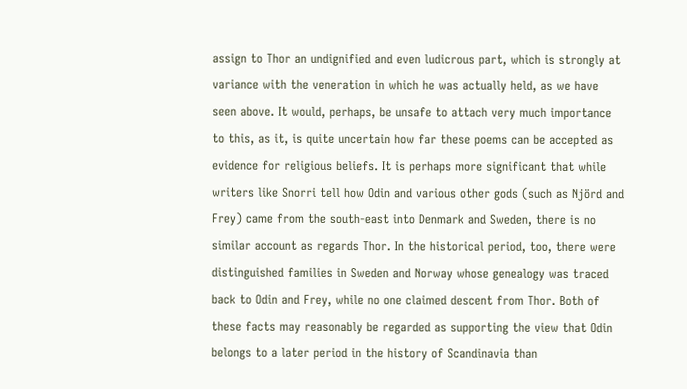assign to Thor an undignified and even ludicrous part, which is strongly at variance with the veneration in which he was actually held, as we have seen above. It would, perhaps, be unsafe to attach very much importance to this, as it, is quite uncertain how far these poems can be accepted as evidence for religious beliefs. It is perhaps more significant that while writers like Snorri tell how Odin and various other gods (such as Njörd and Frey) came from the south-east into Denmark and Sweden, there is no similar account as regards Thor. In the historical period, too, there were distinguished families in Sweden and Norway whose genealogy was traced back to Odin and Frey, while no one claimed descent from Thor. Both of these facts may reasonably be regarded as supporting the view that Odin belongs to a later period in the history of Scandinavia than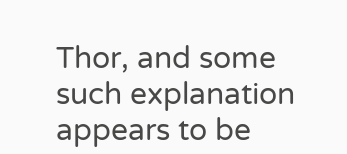Thor, and some such explanation appears to be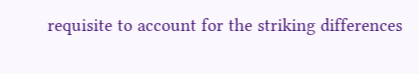requisite to account for the striking differences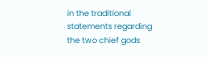in the traditional statements regarding the two chief gods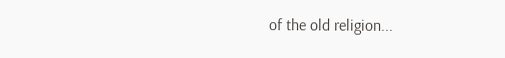of the old religion...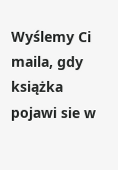Wyślemy Ci maila, gdy książka pojawi sie w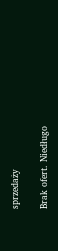sprzedaży

Brak ofert. Niedługo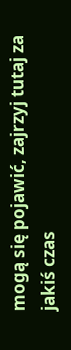mogą się pojawić, zajrzyj tutaj za jakiś czas